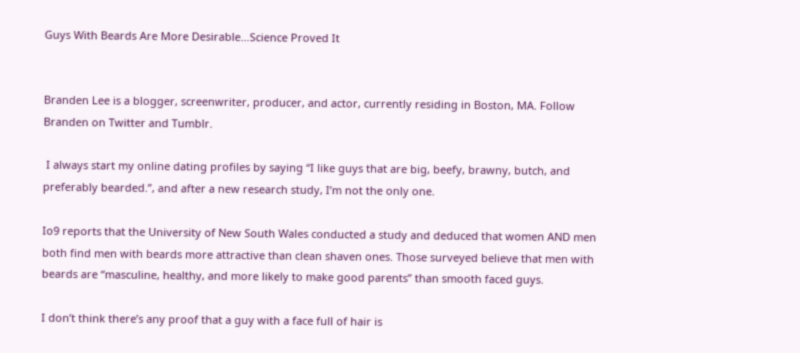Guys With Beards Are More Desirable…Science Proved It


Branden Lee is a blogger, screenwriter, producer, and actor, currently residing in Boston, MA. Follow Branden on Twitter and Tumblr.

 I always start my online dating profiles by saying “I like guys that are big, beefy, brawny, butch, and preferably bearded.”, and after a new research study, I’m not the only one.

Io9 reports that the University of New South Wales conducted a study and deduced that women AND men both find men with beards more attractive than clean shaven ones. Those surveyed believe that men with beards are “masculine, healthy, and more likely to make good parents” than smooth faced guys.

I don’t think there’s any proof that a guy with a face full of hair is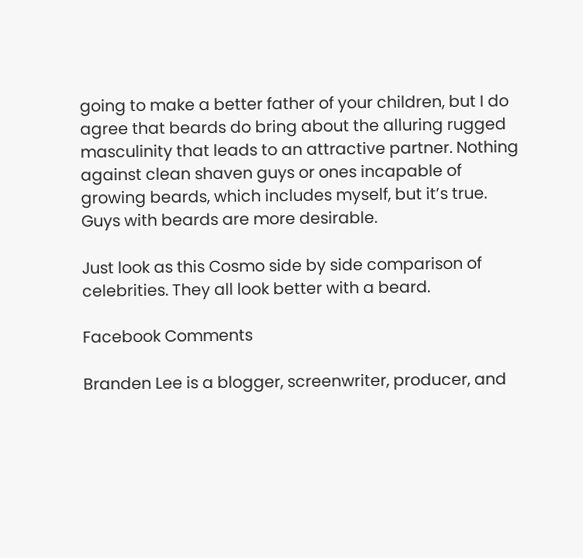going to make a better father of your children, but I do agree that beards do bring about the alluring rugged masculinity that leads to an attractive partner. Nothing against clean shaven guys or ones incapable of growing beards, which includes myself, but it’s true. Guys with beards are more desirable.

Just look as this Cosmo side by side comparison of celebrities. They all look better with a beard.

Facebook Comments

Branden Lee is a blogger, screenwriter, producer, and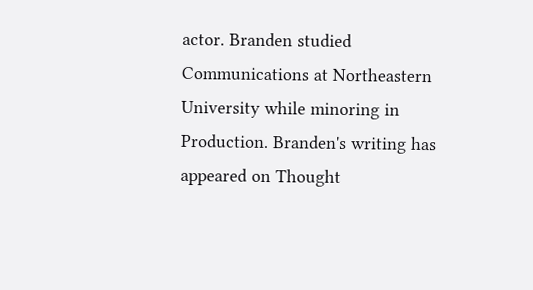actor. Branden studied Communications at Northeastern University while minoring in Production. Branden's writing has appeared on Thought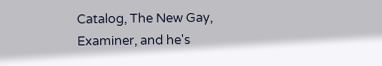Catalog, The New Gay, Examiner, and he's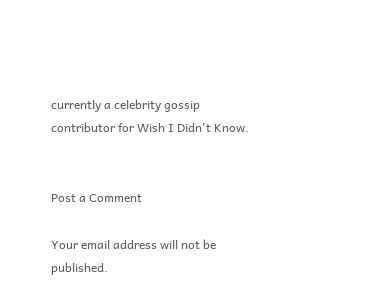currently a celebrity gossip contributor for Wish I Didn't Know.


Post a Comment

Your email address will not be published.